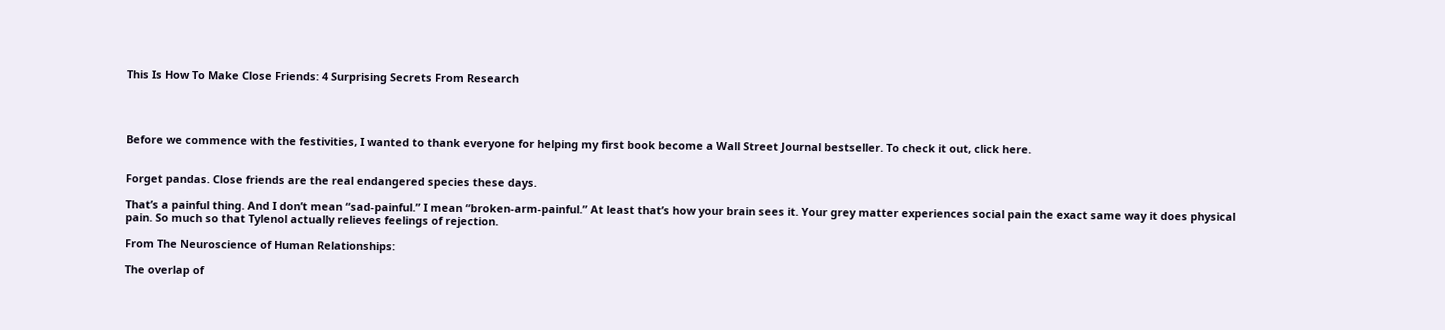This Is How To Make Close Friends: 4 Surprising Secrets From Research




Before we commence with the festivities, I wanted to thank everyone for helping my first book become a Wall Street Journal bestseller. To check it out, click here.


Forget pandas. Close friends are the real endangered species these days.

That’s a painful thing. And I don’t mean “sad-painful.” I mean “broken-arm-painful.” At least that’s how your brain sees it. Your grey matter experiences social pain the exact same way it does physical pain. So much so that Tylenol actually relieves feelings of rejection.

From The Neuroscience of Human Relationships:

The overlap of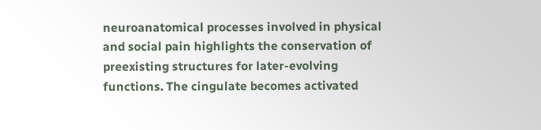neuroanatomical processes involved in physical and social pain highlights the conservation of preexisting structures for later-evolving functions. The cingulate becomes activated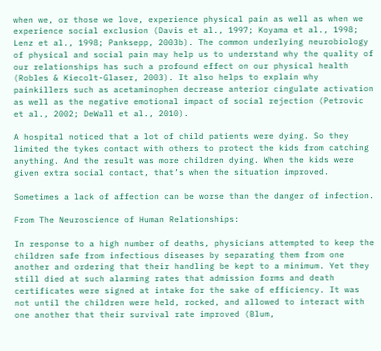when we, or those we love, experience physical pain as well as when we experience social exclusion (Davis et al., 1997; Koyama et al., 1998; Lenz et al., 1998; Panksepp, 2003b). The common underlying neurobiology of physical and social pain may help us to understand why the quality of our relationships has such a profound effect on our physical health (Robles & Kiecolt-Glaser, 2003). It also helps to explain why painkillers such as acetaminophen decrease anterior cingulate activation as well as the negative emotional impact of social rejection (Petrovic et al., 2002; DeWall et al., 2010).

A hospital noticed that a lot of child patients were dying. So they limited the tykes contact with others to protect the kids from catching anything. And the result was more children dying. When the kids were given extra social contact, that’s when the situation improved.

Sometimes a lack of affection can be worse than the danger of infection.

From The Neuroscience of Human Relationships:

In response to a high number of deaths, physicians attempted to keep the children safe from infectious diseases by separating them from one another and ordering that their handling be kept to a minimum. Yet they still died at such alarming rates that admission forms and death certificates were signed at intake for the sake of efficiency. It was not until the children were held, rocked, and allowed to interact with one another that their survival rate improved (Blum,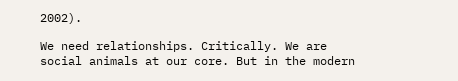2002).

We need relationships. Critically. We are social animals at our core. But in the modern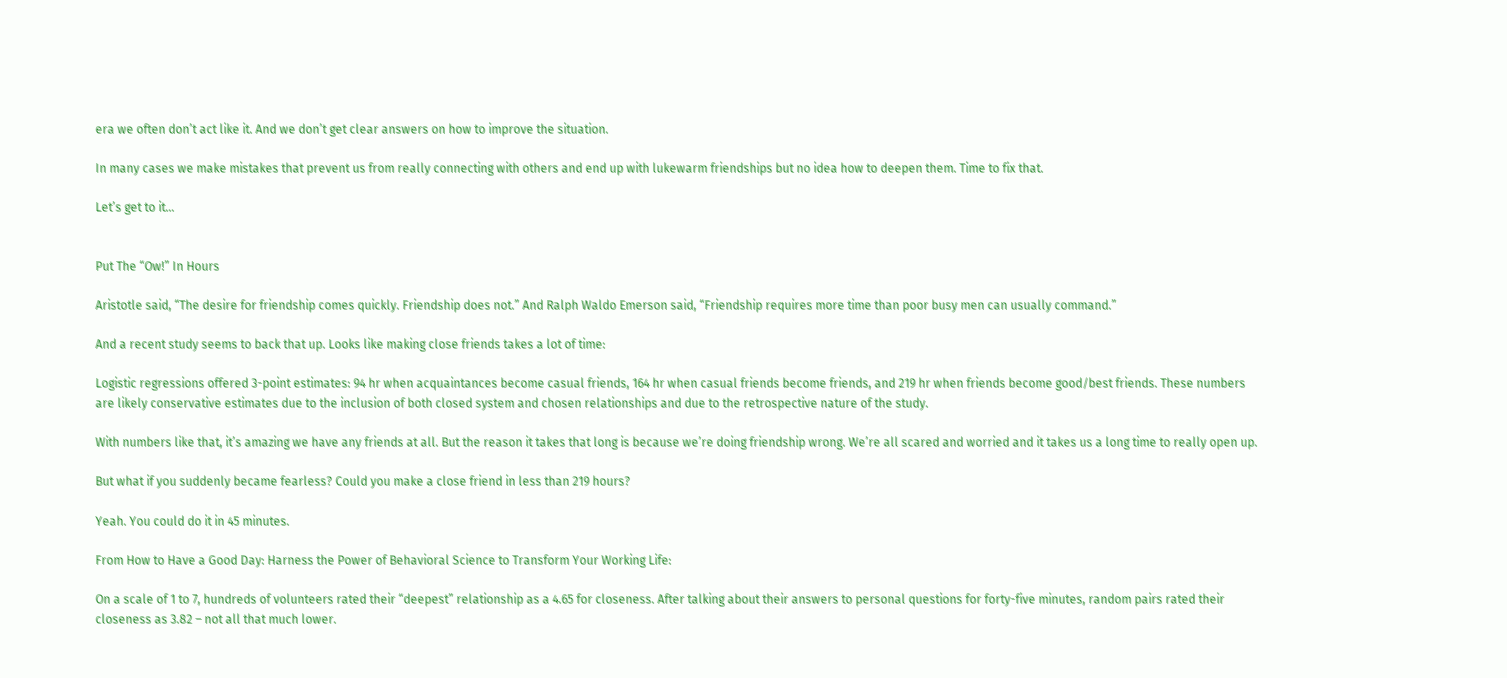era we often don’t act like it. And we don’t get clear answers on how to improve the situation.

In many cases we make mistakes that prevent us from really connecting with others and end up with lukewarm friendships but no idea how to deepen them. Time to fix that.

Let’s get to it…


Put The “Ow!” In Hours

Aristotle said, “The desire for friendship comes quickly. Friendship does not.” And Ralph Waldo Emerson said, “Friendship requires more time than poor busy men can usually command.”

And a recent study seems to back that up. Looks like making close friends takes a lot of time:

Logistic regressions offered 3-point estimates: 94 hr when acquaintances become casual friends, 164 hr when casual friends become friends, and 219 hr when friends become good/best friends. These numbers are likely conservative estimates due to the inclusion of both closed system and chosen relationships and due to the retrospective nature of the study.

With numbers like that, it’s amazing we have any friends at all. But the reason it takes that long is because we’re doing friendship wrong. We’re all scared and worried and it takes us a long time to really open up.

But what if you suddenly became fearless? Could you make a close friend in less than 219 hours?

Yeah. You could do it in 45 minutes.

From How to Have a Good Day: Harness the Power of Behavioral Science to Transform Your Working Life:

On a scale of 1 to 7, hundreds of volunteers rated their “deepest” relationship as a 4.65 for closeness. After talking about their answers to personal questions for forty-five minutes, random pairs rated their closeness as 3.82 – not all that much lower.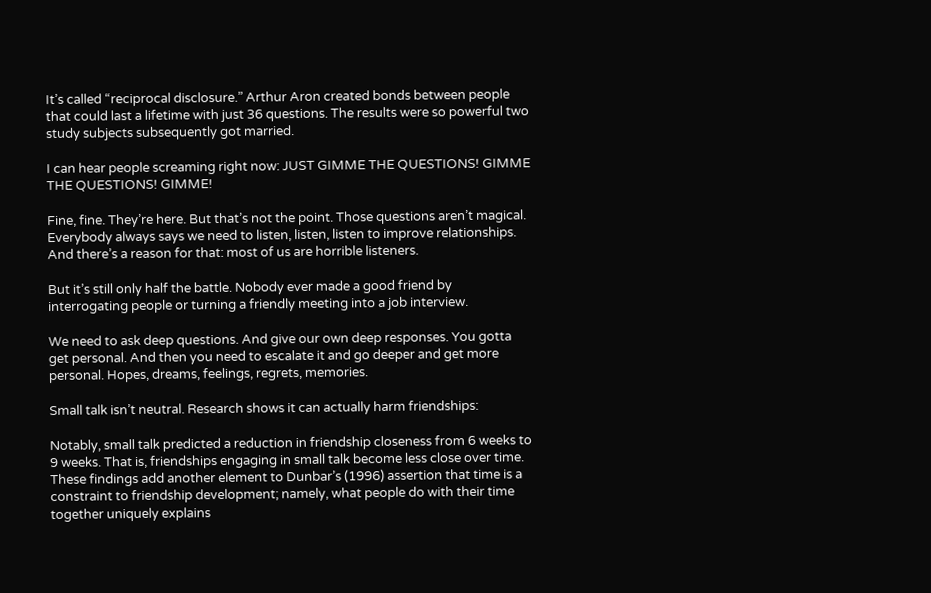It’s called “reciprocal disclosure.” Arthur Aron created bonds between people that could last a lifetime with just 36 questions. The results were so powerful two study subjects subsequently got married.

I can hear people screaming right now: JUST GIMME THE QUESTIONS! GIMME THE QUESTIONS! GIMME!

Fine, fine. They’re here. But that’s not the point. Those questions aren’t magical. Everybody always says we need to listen, listen, listen to improve relationships. And there’s a reason for that: most of us are horrible listeners.

But it’s still only half the battle. Nobody ever made a good friend by interrogating people or turning a friendly meeting into a job interview.

We need to ask deep questions. And give our own deep responses. You gotta get personal. And then you need to escalate it and go deeper and get more personal. Hopes, dreams, feelings, regrets, memories.

Small talk isn’t neutral. Research shows it can actually harm friendships:

Notably, small talk predicted a reduction in friendship closeness from 6 weeks to 9 weeks. That is, friendships engaging in small talk become less close over time. These findings add another element to Dunbar’s (1996) assertion that time is a constraint to friendship development; namely, what people do with their time together uniquely explains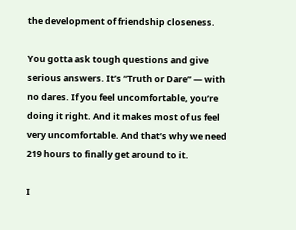the development of friendship closeness.

You gotta ask tough questions and give serious answers. It’s “Truth or Dare” — with no dares. If you feel uncomfortable, you’re doing it right. And it makes most of us feel very uncomfortable. And that’s why we need 219 hours to finally get around to it.

I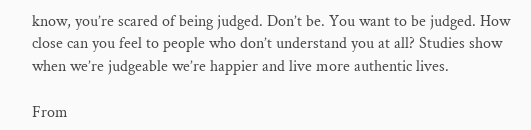know, you’re scared of being judged. Don’t be. You want to be judged. How close can you feel to people who don’t understand you at all? Studies show when we’re judgeable we’re happier and live more authentic lives.

From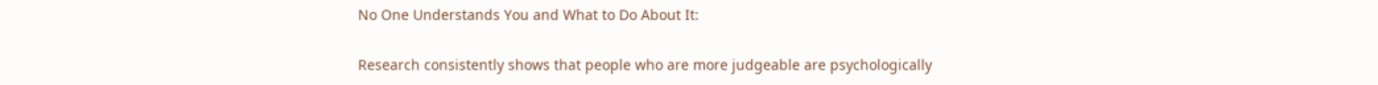No One Understands You and What to Do About It:

Research consistently shows that people who are more judgeable are psychologically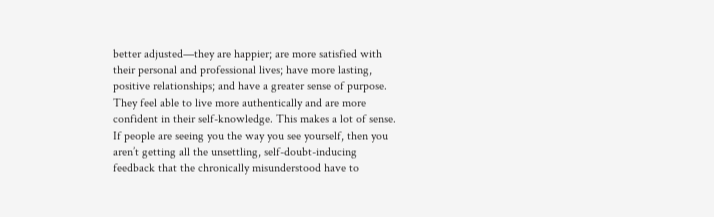better adjusted—they are happier; are more satisfied with their personal and professional lives; have more lasting, positive relationships; and have a greater sense of purpose. They feel able to live more authentically and are more confident in their self-knowledge. This makes a lot of sense. If people are seeing you the way you see yourself, then you aren’t getting all the unsettling, self-doubt-inducing feedback that the chronically misunderstood have to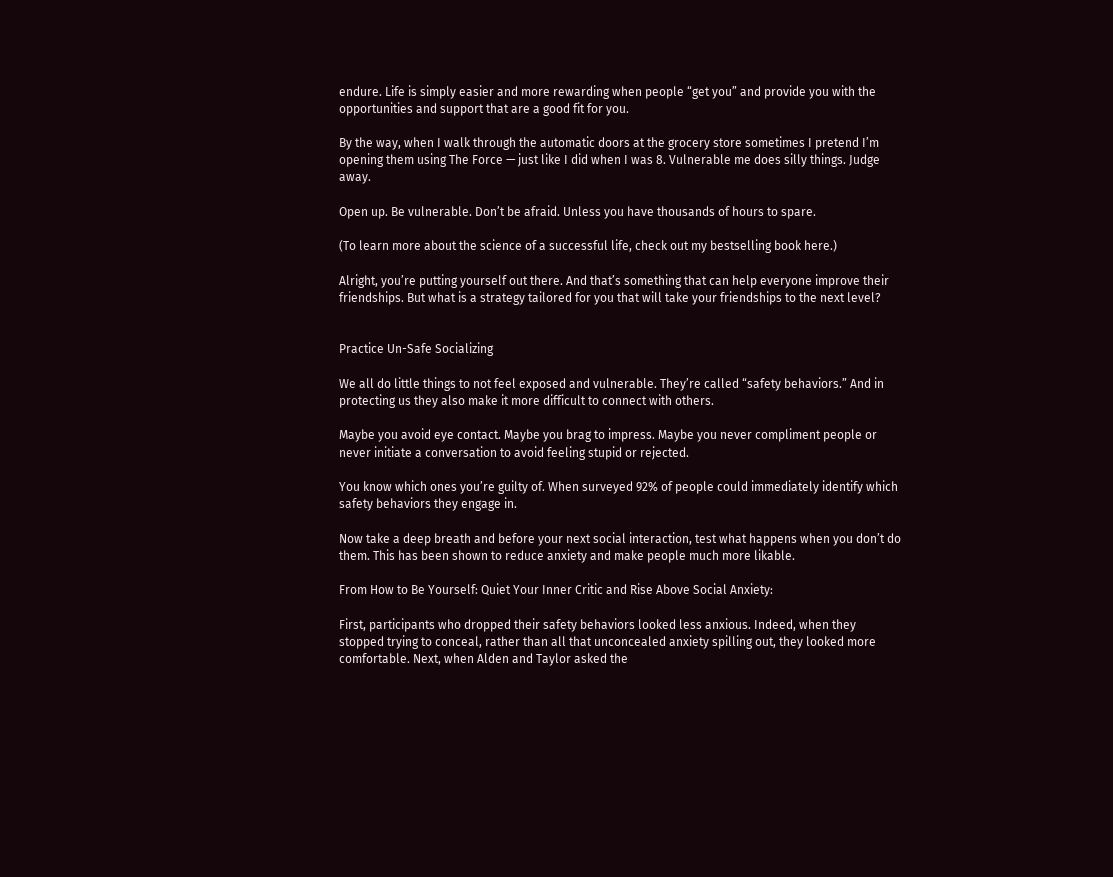endure. Life is simply easier and more rewarding when people “get you” and provide you with the opportunities and support that are a good fit for you.

By the way, when I walk through the automatic doors at the grocery store sometimes I pretend I’m opening them using The Force — just like I did when I was 8. Vulnerable me does silly things. Judge away.

Open up. Be vulnerable. Don’t be afraid. Unless you have thousands of hours to spare.

(To learn more about the science of a successful life, check out my bestselling book here.)

Alright, you’re putting yourself out there. And that’s something that can help everyone improve their friendships. But what is a strategy tailored for you that will take your friendships to the next level?


Practice Un-Safe Socializing

We all do little things to not feel exposed and vulnerable. They’re called “safety behaviors.” And in protecting us they also make it more difficult to connect with others.

Maybe you avoid eye contact. Maybe you brag to impress. Maybe you never compliment people or never initiate a conversation to avoid feeling stupid or rejected.

You know which ones you’re guilty of. When surveyed 92% of people could immediately identify which safety behaviors they engage in.

Now take a deep breath and before your next social interaction, test what happens when you don’t do them. This has been shown to reduce anxiety and make people much more likable.

From How to Be Yourself: Quiet Your Inner Critic and Rise Above Social Anxiety:

First, participants who dropped their safety behaviors looked less anxious. Indeed, when they stopped trying to conceal, rather than all that unconcealed anxiety spilling out, they looked more comfortable. Next, when Alden and Taylor asked the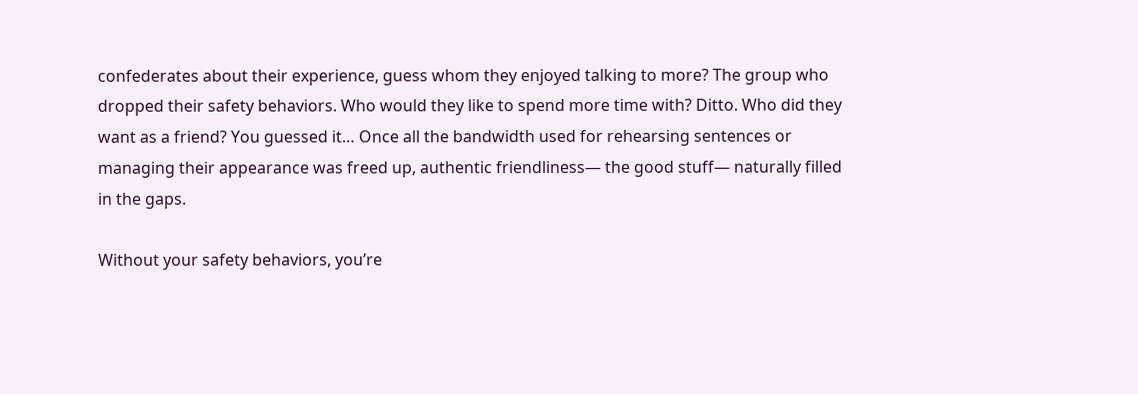confederates about their experience, guess whom they enjoyed talking to more? The group who dropped their safety behaviors. Who would they like to spend more time with? Ditto. Who did they want as a friend? You guessed it… Once all the bandwidth used for rehearsing sentences or managing their appearance was freed up, authentic friendliness— the good stuff— naturally filled in the gaps.

Without your safety behaviors, you’re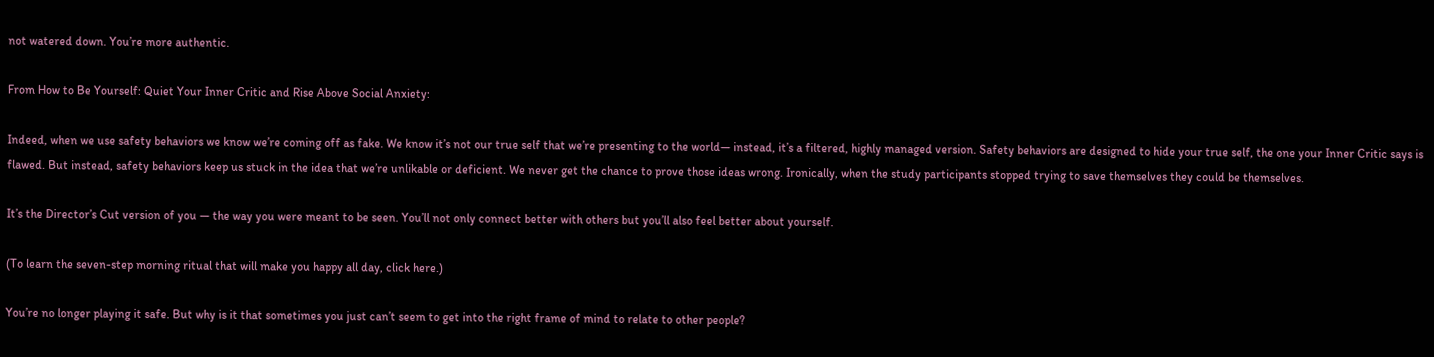not watered down. You’re more authentic.

From How to Be Yourself: Quiet Your Inner Critic and Rise Above Social Anxiety:

Indeed, when we use safety behaviors we know we’re coming off as fake. We know it’s not our true self that we’re presenting to the world— instead, it’s a filtered, highly managed version. Safety behaviors are designed to hide your true self, the one your Inner Critic says is flawed. But instead, safety behaviors keep us stuck in the idea that we’re unlikable or deficient. We never get the chance to prove those ideas wrong. Ironically, when the study participants stopped trying to save themselves they could be themselves.

It’s the Director’s Cut version of you — the way you were meant to be seen. You’ll not only connect better with others but you’ll also feel better about yourself.

(To learn the seven-step morning ritual that will make you happy all day, click here.)

You’re no longer playing it safe. But why is it that sometimes you just can’t seem to get into the right frame of mind to relate to other people?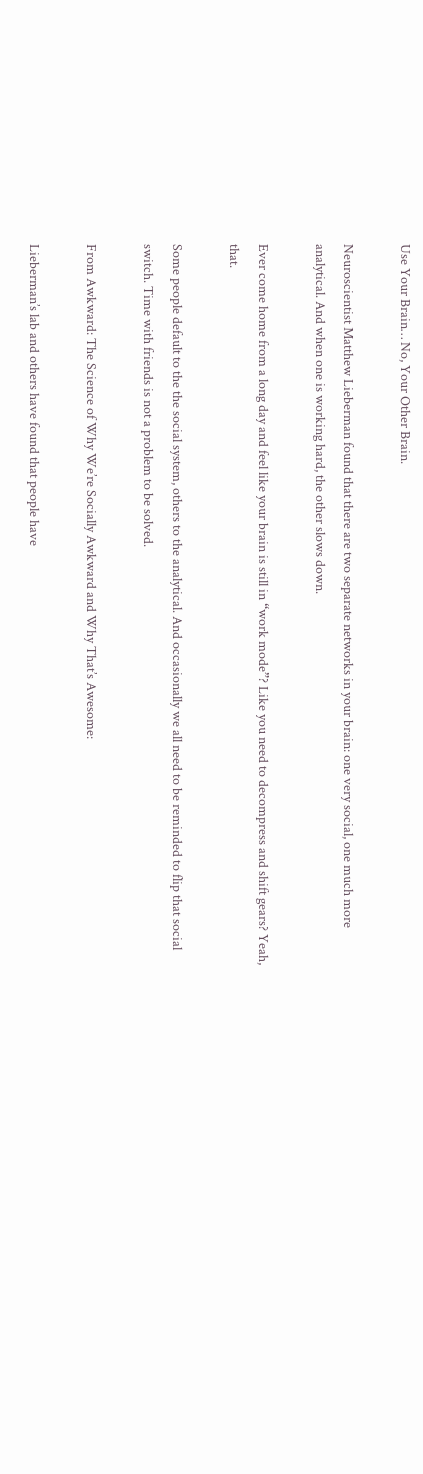Use Your Brain… No, Your Other Brain.

Neuroscientist Matthew Lieberman found that there are two separate networks in your brain: one very social, one much more analytical. And when one is working hard, the other slows down.

Ever come home from a long day and feel like your brain is still in “work mode”? Like you need to decompress and shift gears? Yeah, that.

Some people default to the the social system, others to the analytical. And occasionally we all need to be reminded to flip that social switch. Time with friends is not a problem to be solved.

From Awkward: The Science of Why We’re Socially Awkward and Why That’s Awesome:

Lieberman’s lab and others have found that people have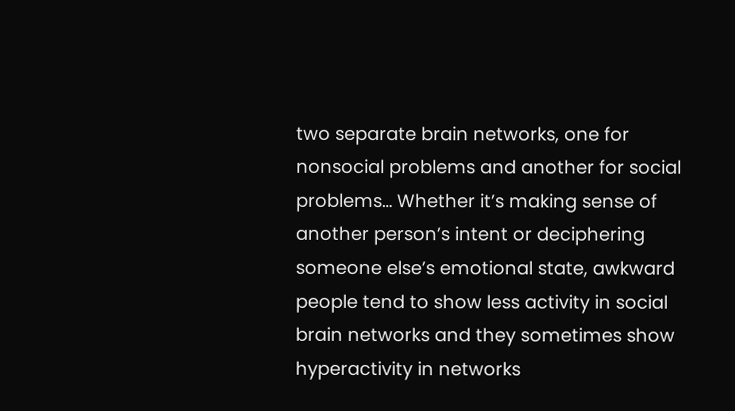two separate brain networks, one for nonsocial problems and another for social problems… Whether it’s making sense of another person’s intent or deciphering someone else’s emotional state, awkward people tend to show less activity in social brain networks and they sometimes show hyperactivity in networks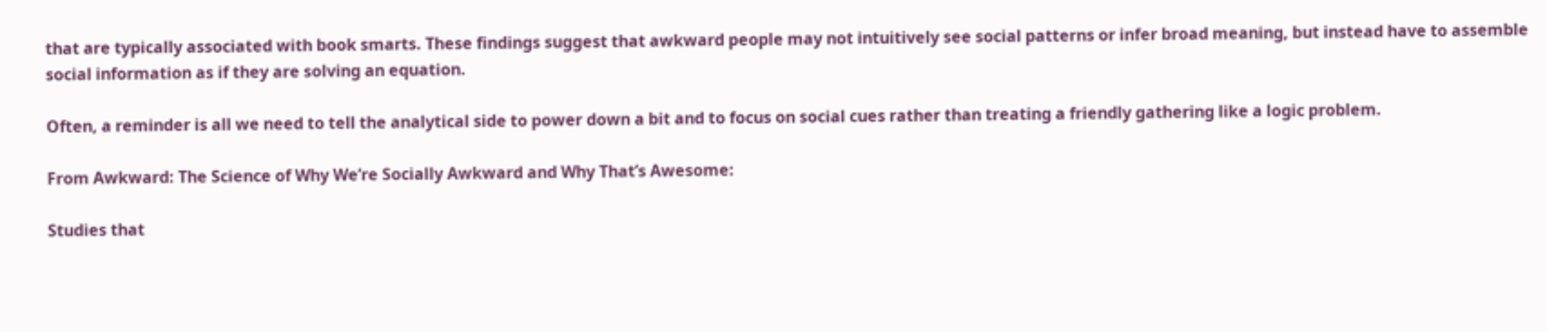that are typically associated with book smarts. These findings suggest that awkward people may not intuitively see social patterns or infer broad meaning, but instead have to assemble social information as if they are solving an equation.

Often, a reminder is all we need to tell the analytical side to power down a bit and to focus on social cues rather than treating a friendly gathering like a logic problem.

From Awkward: The Science of Why We’re Socially Awkward and Why That’s Awesome:

Studies that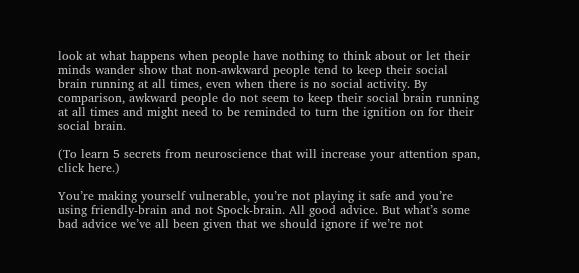look at what happens when people have nothing to think about or let their minds wander show that non-awkward people tend to keep their social brain running at all times, even when there is no social activity. By comparison, awkward people do not seem to keep their social brain running at all times and might need to be reminded to turn the ignition on for their social brain.

(To learn 5 secrets from neuroscience that will increase your attention span, click here.)

You’re making yourself vulnerable, you’re not playing it safe and you’re using friendly-brain and not Spock-brain. All good advice. But what’s some bad advice we’ve all been given that we should ignore if we’re not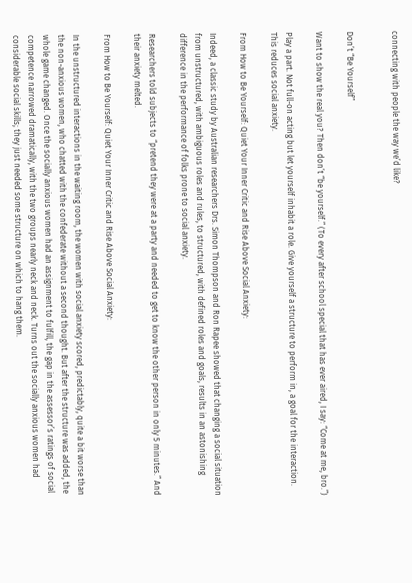connecting with people the way we’d like?


Don’t “Be Yourself”

Want to show the real you? Then don’t “be yourself.” (To every after school special that has ever aired, I say: “Come at me, bro.”)

Play a part. Not full-on acting but let yourself inhabit a role. Give yourself a structure to perform in, a goal for the interaction. This reduces social anxiety.

From How to Be Yourself: Quiet Your Inner Critic and Rise Above Social Anxiety:

Indeed, a classic study by Australian researchers Drs. Simon Thompson and Ron Rapee showed that changing a social situation from unstructured, with ambiguous roles and rules, to structured, with defined roles and goals, results in an astonishing difference in the performance of folks prone to social anxiety.

Researchers told subjects to “pretend they were at a party and needed to get to know the other person in only 5 minutes.” And their anxiety melted.

From How to Be Yourself: Quiet Your Inner Critic and Rise Above Social Anxiety:

In the unstructured interactions in the waiting room, the women with social anxiety scored, predictably, quite a bit worse than the non-anxious women, who chatted with the confederate without a second thought. But after the structure was added, the whole game changed. Once the socially anxious women had an assignment to fulfill, the gap in the assessor’s ratings of social competence narrowed dramatically, with the two groups nearly neck and neck. Turns out the socially anxious women had considerable social skills; they just needed some structure on which to hang them.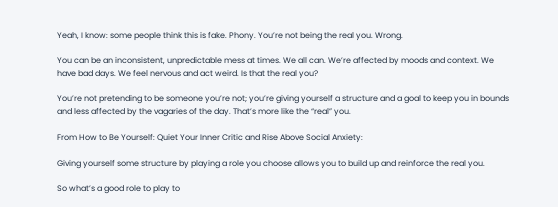Yeah, I know: some people think this is fake. Phony. You’re not being the real you. Wrong.

You can be an inconsistent, unpredictable mess at times. We all can. We’re affected by moods and context. We have bad days. We feel nervous and act weird. Is that the real you?

You’re not pretending to be someone you’re not; you’re giving yourself a structure and a goal to keep you in bounds and less affected by the vagaries of the day. That’s more like the “real” you.

From How to Be Yourself: Quiet Your Inner Critic and Rise Above Social Anxiety:

Giving yourself some structure by playing a role you choose allows you to build up and reinforce the real you.

So what’s a good role to play to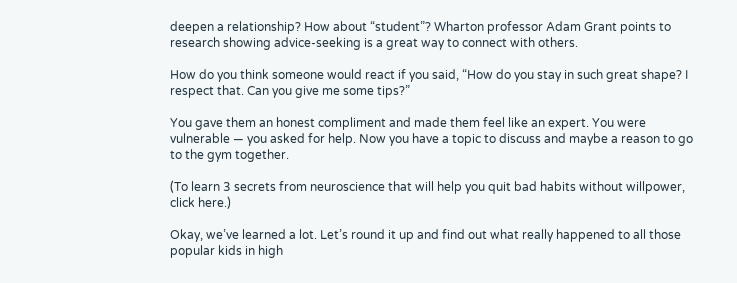deepen a relationship? How about “student”? Wharton professor Adam Grant points to research showing advice-seeking is a great way to connect with others.

How do you think someone would react if you said, “How do you stay in such great shape? I respect that. Can you give me some tips?”

You gave them an honest compliment and made them feel like an expert. You were vulnerable — you asked for help. Now you have a topic to discuss and maybe a reason to go to the gym together.

(To learn 3 secrets from neuroscience that will help you quit bad habits without willpower, click here.)

Okay, we’ve learned a lot. Let’s round it up and find out what really happened to all those popular kids in high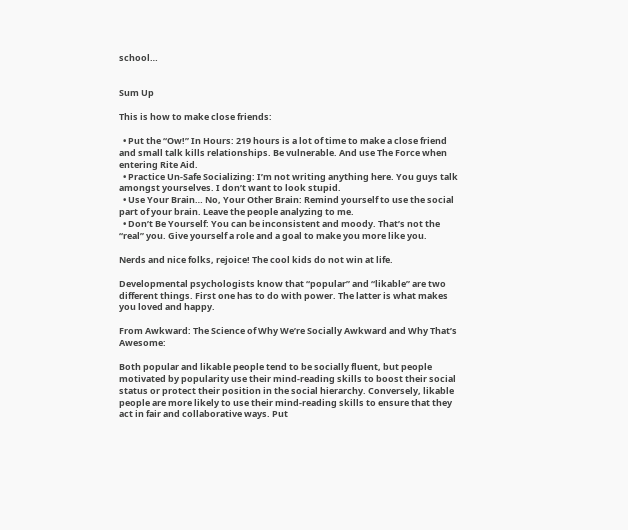school…


Sum Up

This is how to make close friends:

  • Put the “Ow!” In Hours: 219 hours is a lot of time to make a close friend and small talk kills relationships. Be vulnerable. And use The Force when entering Rite Aid.
  • Practice Un-Safe Socializing: I’m not writing anything here. You guys talk amongst yourselves. I don’t want to look stupid.
  • Use Your Brain… No, Your Other Brain: Remind yourself to use the social part of your brain. Leave the people analyzing to me.
  • Don’t Be Yourself: You can be inconsistent and moody. That’s not the “real” you. Give yourself a role and a goal to make you more like you.

Nerds and nice folks, rejoice! The cool kids do not win at life.

Developmental psychologists know that “popular” and “likable” are two different things. First one has to do with power. The latter is what makes you loved and happy.

From Awkward: The Science of Why We’re Socially Awkward and Why That’s Awesome:

Both popular and likable people tend to be socially fluent, but people motivated by popularity use their mind-reading skills to boost their social status or protect their position in the social hierarchy. Conversely, likable people are more likely to use their mind-reading skills to ensure that they act in fair and collaborative ways. Put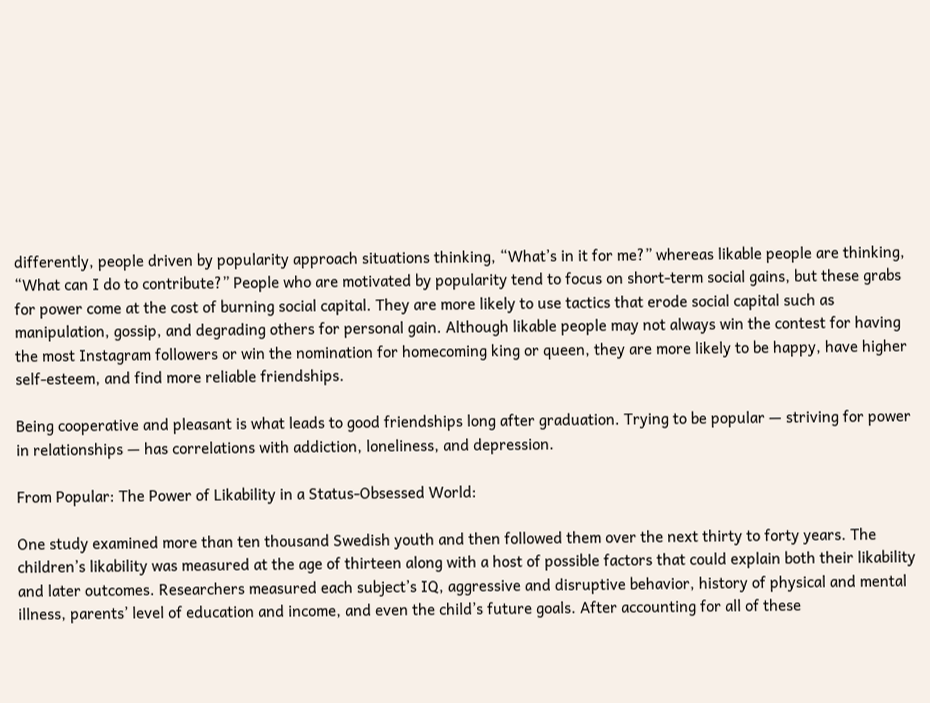differently, people driven by popularity approach situations thinking, “What’s in it for me?” whereas likable people are thinking, “What can I do to contribute?” People who are motivated by popularity tend to focus on short-term social gains, but these grabs for power come at the cost of burning social capital. They are more likely to use tactics that erode social capital such as manipulation, gossip, and degrading others for personal gain. Although likable people may not always win the contest for having the most Instagram followers or win the nomination for homecoming king or queen, they are more likely to be happy, have higher self-esteem, and find more reliable friendships.

Being cooperative and pleasant is what leads to good friendships long after graduation. Trying to be popular — striving for power in relationships — has correlations with addiction, loneliness, and depression.

From Popular: The Power of Likability in a Status-Obsessed World:

One study examined more than ten thousand Swedish youth and then followed them over the next thirty to forty years. The children’s likability was measured at the age of thirteen along with a host of possible factors that could explain both their likability and later outcomes. Researchers measured each subject’s IQ, aggressive and disruptive behavior, history of physical and mental illness, parents’ level of education and income, and even the child’s future goals. After accounting for all of these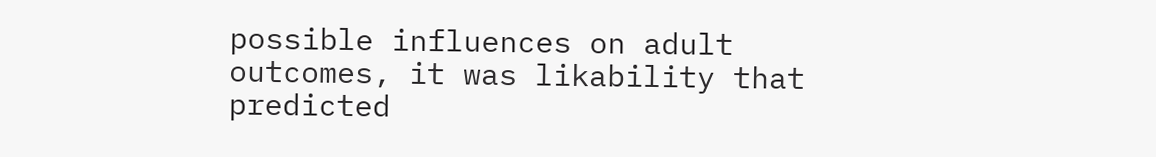possible influences on adult outcomes, it was likability that predicted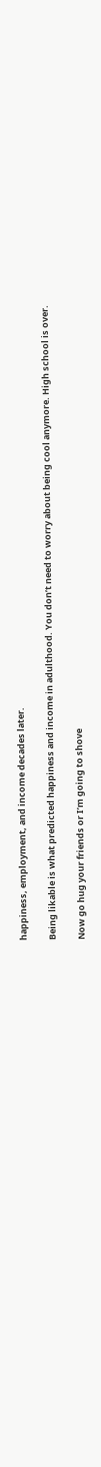happiness, employment, and income decades later.

Being likable is what predicted happiness and income in adulthood. You don’t need to worry about being cool anymore. High school is over.

Now go hug your friends or I’m going to shove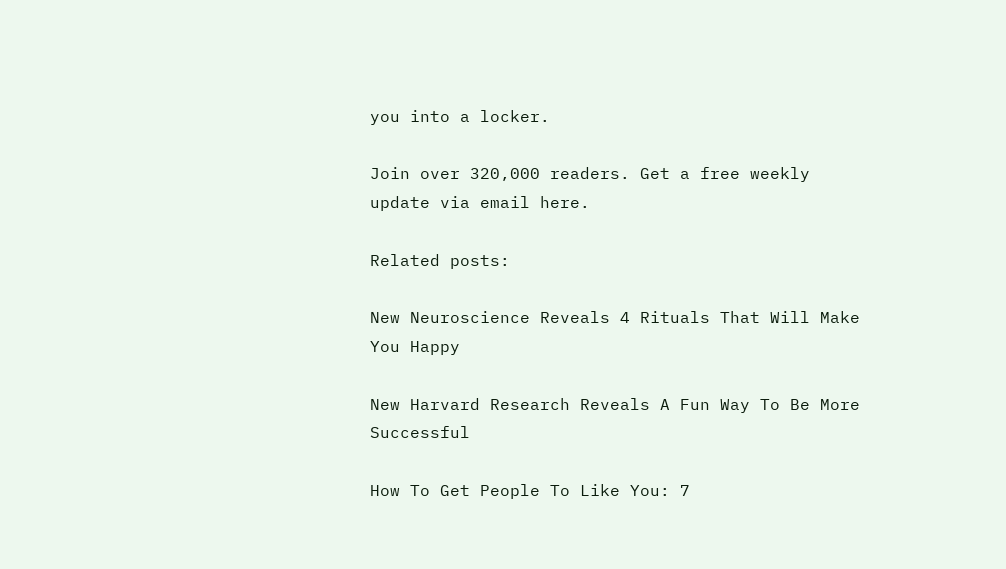you into a locker.

Join over 320,000 readers. Get a free weekly update via email here.

Related posts:

New Neuroscience Reveals 4 Rituals That Will Make You Happy

New Harvard Research Reveals A Fun Way To Be More Successful

How To Get People To Like You: 7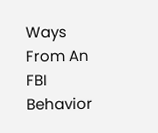Ways From An FBI Behavior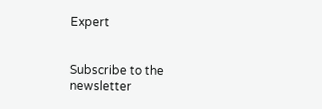Expert


Subscribe to the newsletter